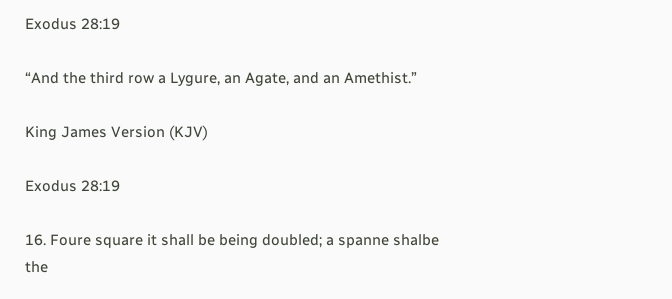Exodus 28:19

“And the third row a Lygure, an Agate, and an Amethist.”

King James Version (KJV)

Exodus 28:19

16. Foure square it shall be being doubled; a spanne shalbe the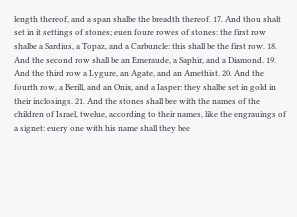length thereof, and a span shalbe the breadth thereof. 17. And thou shalt set in it settings of stones; euen foure rowes of stones: the first row shalbe a Sardius, a Topaz, and a Carbuncle: this shall be the first row. 18. And the second row shall be an Emeraude, a Saphir, and a Diamond. 19. And the third row a Lygure, an Agate, and an Amethist. 20. And the fourth row, a Berill, and an Onix, and a Iasper: they shalbe set in gold in their inclosings. 21. And the stones shall bee with the names of the children of Israel, twelue, according to their names, like the engrauings of a signet: euery one with his name shall they bee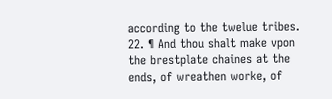according to the twelue tribes. 22. ¶ And thou shalt make vpon the brestplate chaines at the ends, of wreathen worke, of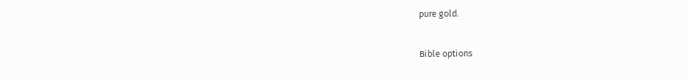pure gold.

Bible options